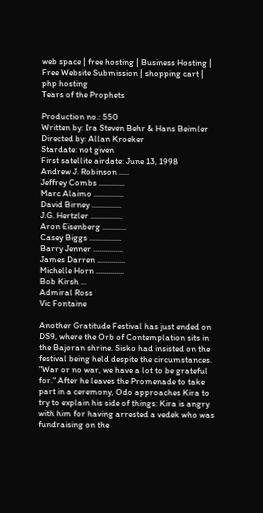web space | free hosting | Business Hosting | Free Website Submission | shopping cart | php hosting
Tears of the Prophets

Production no.: 550
Written by: Ira Steven Behr & Hans Beimler
Directed by: Allan Kroeker
Stardate: not given
First satellite airdate: June 13, 1998
Andrew J. Robinson .....
Jeffrey Combs .............
Marc Alaimo ...............
David Birney ...............
J.G. Hertzler ................
Aron Eisenberg ............
Casey Biggs ................
Barry Jenner ...............
James Darren ..............
Michelle Horn ..............
Bob Kirsh ...
Admiral Ross
Vic Fontaine

Another Gratitude Festival has just ended on DS9, where the Orb of Contemplation sits in the Bajoran shrine. Sisko had insisted on the festival being held despite the circumstances. "War or no war, we have a lot to be grateful for." After he leaves the Promenade to take part in a ceremony, Odo approaches Kira to try to explain his side of things: Kira is angry with him for having arrested a vedek who was fundraising on the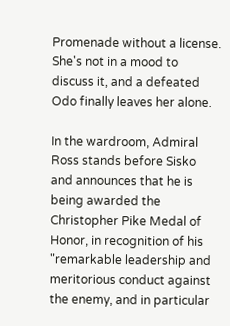Promenade without a license. She's not in a mood to discuss it, and a defeated Odo finally leaves her alone.

In the wardroom, Admiral Ross stands before Sisko and announces that he is being awarded the Christopher Pike Medal of Honor, in recognition of his "remarkable leadership and meritorious conduct against the enemy, and in particular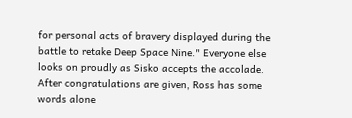for personal acts of bravery displayed during the battle to retake Deep Space Nine." Everyone else looks on proudly as Sisko accepts the accolade. After congratulations are given, Ross has some words alone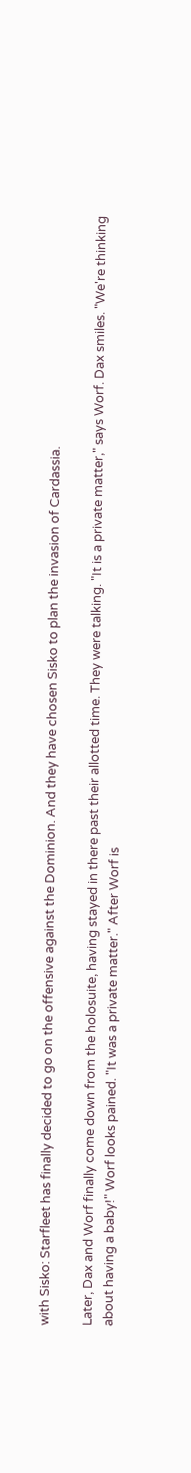with Sisko: Starfleet has finally decided to go on the offensive against the Dominion. And they have chosen Sisko to plan the invasion of Cardassia.

Later, Dax and Worf finally come down from the holosuite, having stayed in there past their allotted time. They were talking. "It is a private matter," says Worf. Dax smiles. "We're thinking about having a baby!" Worf looks pained. "It was a private matter." After Worf is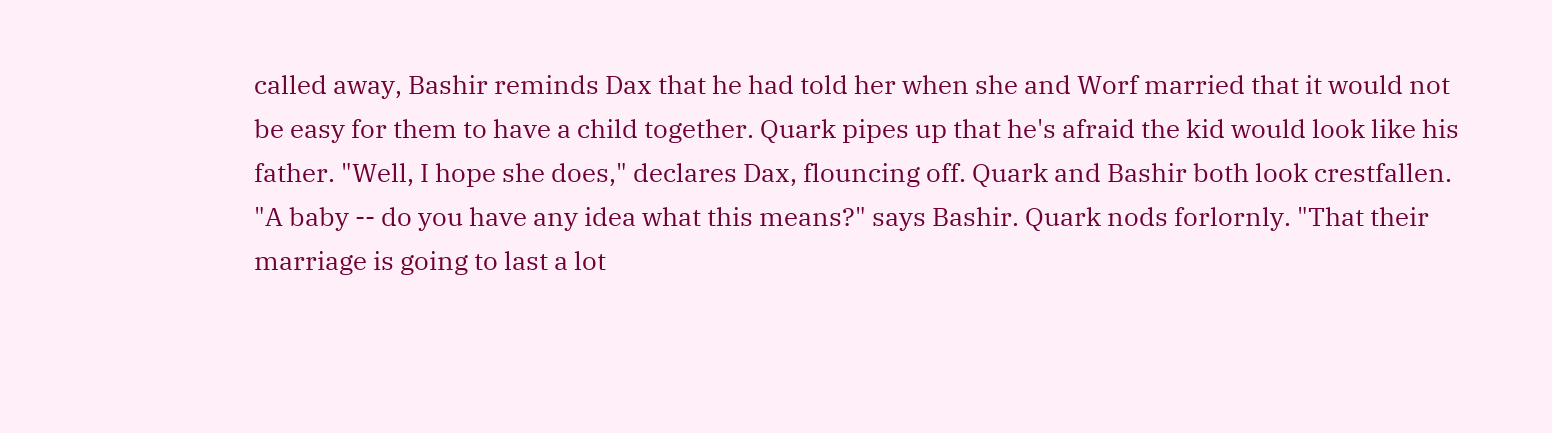called away, Bashir reminds Dax that he had told her when she and Worf married that it would not be easy for them to have a child together. Quark pipes up that he's afraid the kid would look like his father. "Well, I hope she does," declares Dax, flouncing off. Quark and Bashir both look crestfallen. "A baby -- do you have any idea what this means?" says Bashir. Quark nods forlornly. "That their marriage is going to last a lot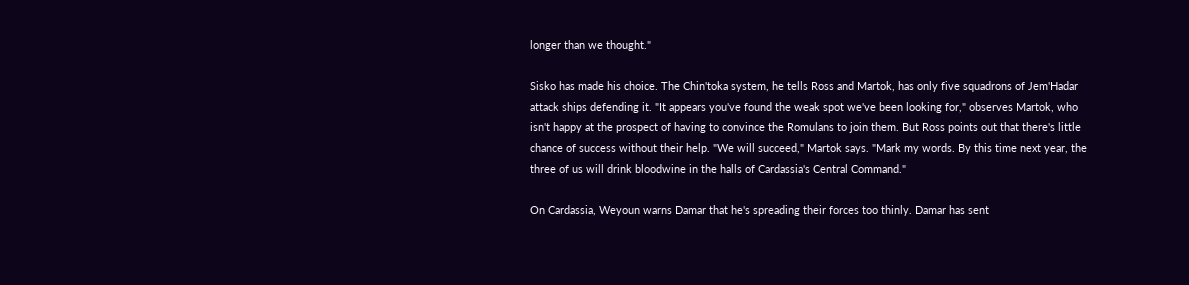longer than we thought."

Sisko has made his choice. The Chin'toka system, he tells Ross and Martok, has only five squadrons of Jem'Hadar attack ships defending it. "It appears you've found the weak spot we've been looking for," observes Martok, who isn't happy at the prospect of having to convince the Romulans to join them. But Ross points out that there's little chance of success without their help. "We will succeed," Martok says. "Mark my words. By this time next year, the three of us will drink bloodwine in the halls of Cardassia's Central Command."

On Cardassia, Weyoun warns Damar that he's spreading their forces too thinly. Damar has sent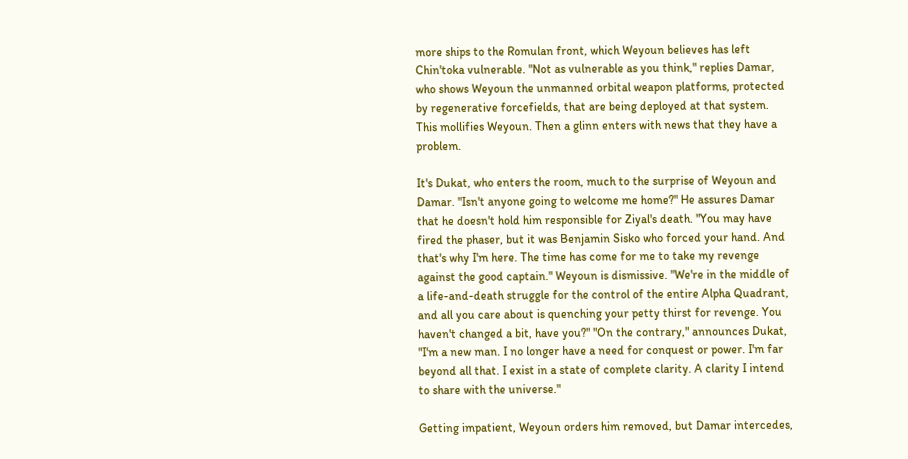more ships to the Romulan front, which Weyoun believes has left Chin'toka vulnerable. "Not as vulnerable as you think," replies Damar, who shows Weyoun the unmanned orbital weapon platforms, protected by regenerative forcefields, that are being deployed at that system. This mollifies Weyoun. Then a glinn enters with news that they have a problem.

It's Dukat, who enters the room, much to the surprise of Weyoun and Damar. "Isn't anyone going to welcome me home?" He assures Damar that he doesn't hold him responsible for Ziyal's death. "You may have fired the phaser, but it was Benjamin Sisko who forced your hand. And that's why I'm here. The time has come for me to take my revenge against the good captain." Weyoun is dismissive. "We're in the middle of a life-and-death struggle for the control of the entire Alpha Quadrant, and all you care about is quenching your petty thirst for revenge. You haven't changed a bit, have you?" "On the contrary," announces Dukat, "I'm a new man. I no longer have a need for conquest or power. I'm far beyond all that. I exist in a state of complete clarity. A clarity I intend to share with the universe."

Getting impatient, Weyoun orders him removed, but Damar intercedes,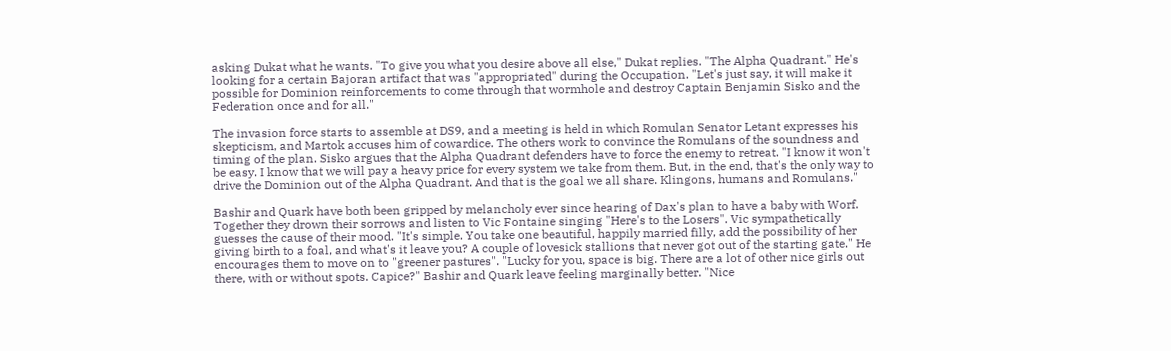asking Dukat what he wants. "To give you what you desire above all else," Dukat replies. "The Alpha Quadrant." He's looking for a certain Bajoran artifact that was "appropriated" during the Occupation. "Let's just say, it will make it possible for Dominion reinforcements to come through that wormhole and destroy Captain Benjamin Sisko and the Federation once and for all."

The invasion force starts to assemble at DS9, and a meeting is held in which Romulan Senator Letant expresses his skepticism, and Martok accuses him of cowardice. The others work to convince the Romulans of the soundness and timing of the plan. Sisko argues that the Alpha Quadrant defenders have to force the enemy to retreat. "I know it won't be easy. I know that we will pay a heavy price for every system we take from them. But, in the end, that's the only way to drive the Dominion out of the Alpha Quadrant. And that is the goal we all share. Klingons, humans and Romulans."

Bashir and Quark have both been gripped by melancholy ever since hearing of Dax's plan to have a baby with Worf. Together they drown their sorrows and listen to Vic Fontaine singing "Here's to the Losers". Vic sympathetically guesses the cause of their mood. "It's simple. You take one beautiful, happily married filly, add the possibility of her giving birth to a foal, and what's it leave you? A couple of lovesick stallions that never got out of the starting gate." He encourages them to move on to "greener pastures". "Lucky for you, space is big. There are a lot of other nice girls out there, with or without spots. Capice?" Bashir and Quark leave feeling marginally better. "Nice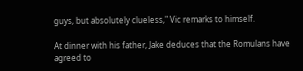guys, but absolutely clueless," Vic remarks to himself.

At dinner with his father, Jake deduces that the Romulans have agreed to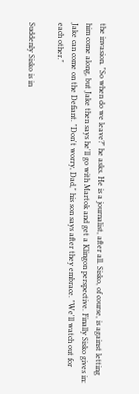the invasion. "So when do we leave?" he asks. He is a journalist, after all. Sisko, of course, is against letting him come along, but Jake then says he'll go with Martok and get a Klingon perspective. Finally Sisko gives in: Jake can come on the Defiant. "Don't worry, Dad," his son says after they embrace. "We'll watch out for each other."

Suddenly Sisko is in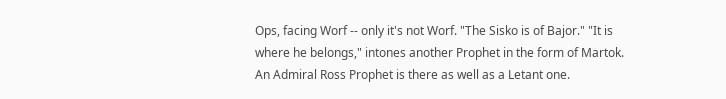Ops, facing Worf -- only it's not Worf. "The Sisko is of Bajor." "It is where he belongs," intones another Prophet in the form of Martok. An Admiral Ross Prophet is there as well as a Letant one.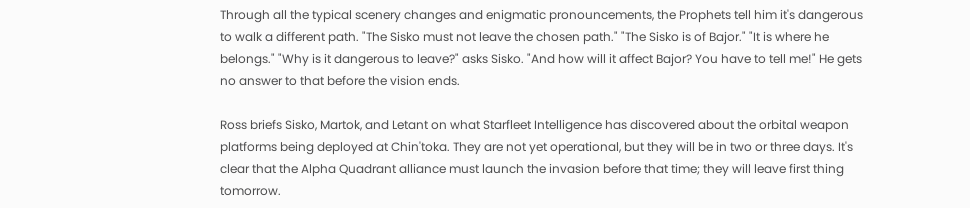Through all the typical scenery changes and enigmatic pronouncements, the Prophets tell him it's dangerous to walk a different path. "The Sisko must not leave the chosen path." "The Sisko is of Bajor." "It is where he belongs." "Why is it dangerous to leave?" asks Sisko. "And how will it affect Bajor? You have to tell me!" He gets no answer to that before the vision ends.

Ross briefs Sisko, Martok, and Letant on what Starfleet Intelligence has discovered about the orbital weapon platforms being deployed at Chin'toka. They are not yet operational, but they will be in two or three days. It's clear that the Alpha Quadrant alliance must launch the invasion before that time; they will leave first thing tomorrow.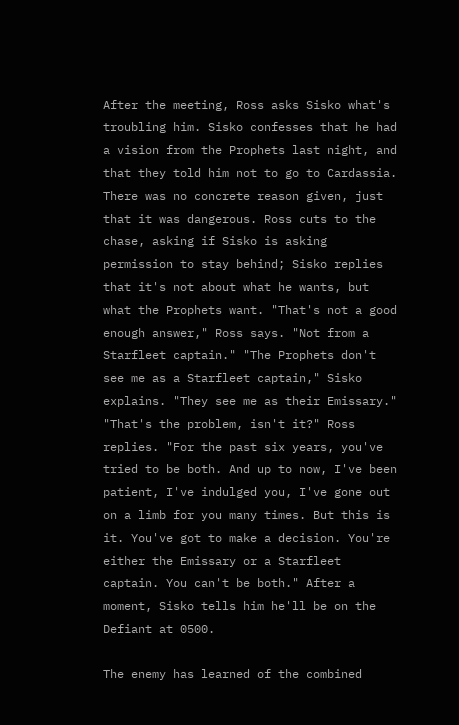After the meeting, Ross asks Sisko what's troubling him. Sisko confesses that he had a vision from the Prophets last night, and that they told him not to go to Cardassia. There was no concrete reason given, just that it was dangerous. Ross cuts to the chase, asking if Sisko is asking permission to stay behind; Sisko replies that it's not about what he wants, but what the Prophets want. "That's not a good enough answer," Ross says. "Not from a Starfleet captain." "The Prophets don't see me as a Starfleet captain," Sisko explains. "They see me as their Emissary." "That's the problem, isn't it?" Ross replies. "For the past six years, you've tried to be both. And up to now, I've been patient, I've indulged you, I've gone out on a limb for you many times. But this is it. You've got to make a decision. You're either the Emissary or a Starfleet captain. You can't be both." After a moment, Sisko tells him he'll be on the Defiant at 0500.

The enemy has learned of the combined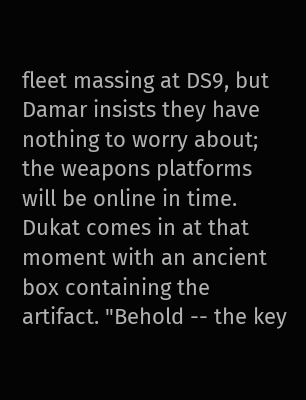fleet massing at DS9, but Damar insists they have nothing to worry about; the weapons platforms will be online in time. Dukat comes in at that moment with an ancient box containing the artifact. "Behold -- the key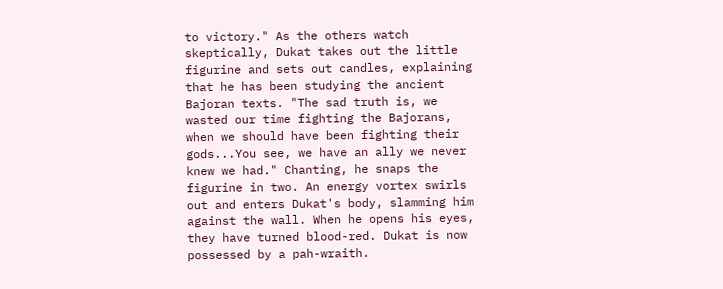to victory." As the others watch skeptically, Dukat takes out the little figurine and sets out candles, explaining that he has been studying the ancient Bajoran texts. "The sad truth is, we wasted our time fighting the Bajorans, when we should have been fighting their gods...You see, we have an ally we never knew we had." Chanting, he snaps the figurine in two. An energy vortex swirls out and enters Dukat's body, slamming him against the wall. When he opens his eyes, they have turned blood-red. Dukat is now possessed by a pah-wraith.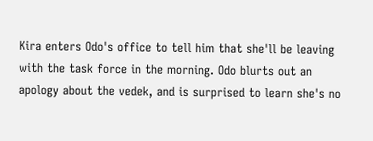Kira enters Odo's office to tell him that she'll be leaving with the task force in the morning. Odo blurts out an apology about the vedek, and is surprised to learn she's no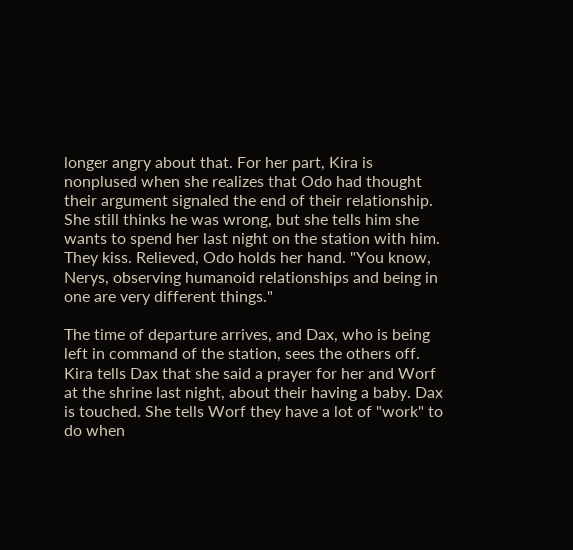longer angry about that. For her part, Kira is nonplused when she realizes that Odo had thought their argument signaled the end of their relationship. She still thinks he was wrong, but she tells him she wants to spend her last night on the station with him. They kiss. Relieved, Odo holds her hand. "You know, Nerys, observing humanoid relationships and being in one are very different things."

The time of departure arrives, and Dax, who is being left in command of the station, sees the others off. Kira tells Dax that she said a prayer for her and Worf at the shrine last night, about their having a baby. Dax is touched. She tells Worf they have a lot of "work" to do when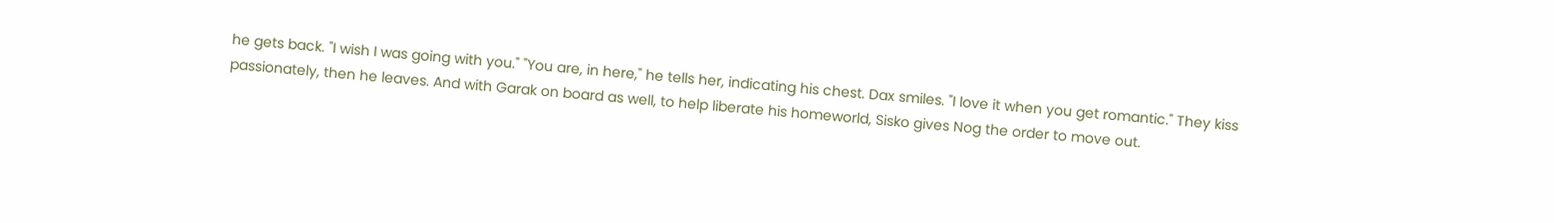he gets back. "I wish I was going with you." "You are, in here," he tells her, indicating his chest. Dax smiles. "I love it when you get romantic." They kiss passionately, then he leaves. And with Garak on board as well, to help liberate his homeworld, Sisko gives Nog the order to move out.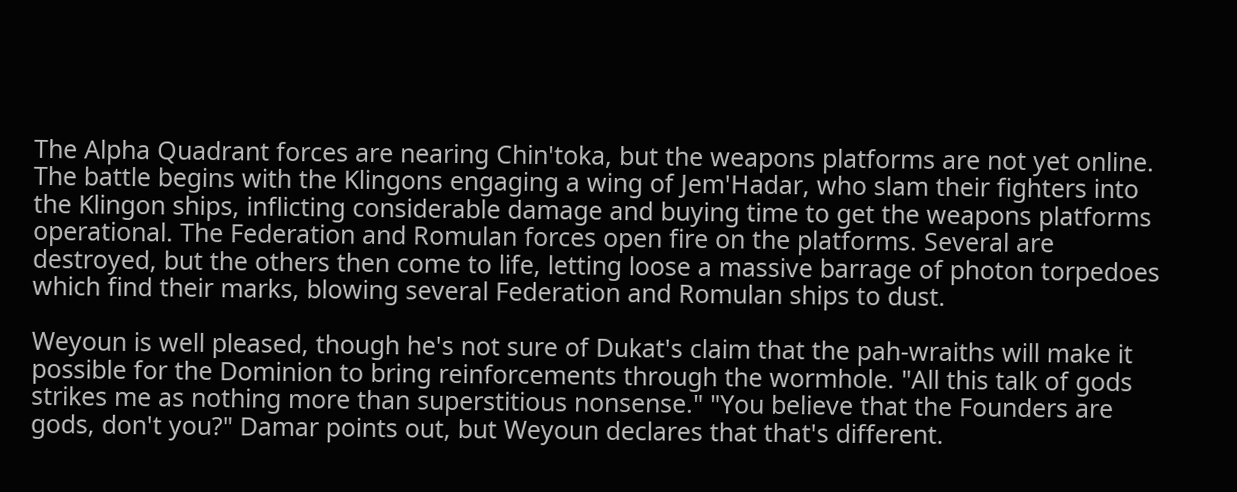The Alpha Quadrant forces are nearing Chin'toka, but the weapons platforms are not yet online. The battle begins with the Klingons engaging a wing of Jem'Hadar, who slam their fighters into the Klingon ships, inflicting considerable damage and buying time to get the weapons platforms operational. The Federation and Romulan forces open fire on the platforms. Several are destroyed, but the others then come to life, letting loose a massive barrage of photon torpedoes which find their marks, blowing several Federation and Romulan ships to dust.

Weyoun is well pleased, though he's not sure of Dukat's claim that the pah-wraiths will make it possible for the Dominion to bring reinforcements through the wormhole. "All this talk of gods strikes me as nothing more than superstitious nonsense." "You believe that the Founders are gods, don't you?" Damar points out, but Weyoun declares that that's different.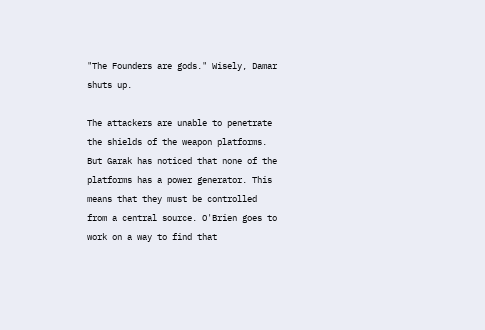"The Founders are gods." Wisely, Damar shuts up.

The attackers are unable to penetrate the shields of the weapon platforms. But Garak has noticed that none of the platforms has a power generator. This means that they must be controlled from a central source. O'Brien goes to work on a way to find that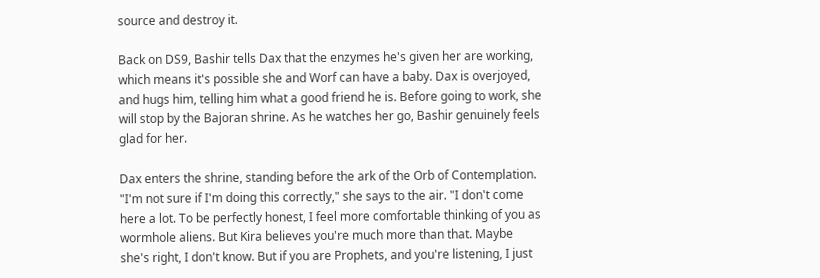source and destroy it.

Back on DS9, Bashir tells Dax that the enzymes he's given her are working, which means it's possible she and Worf can have a baby. Dax is overjoyed, and hugs him, telling him what a good friend he is. Before going to work, she will stop by the Bajoran shrine. As he watches her go, Bashir genuinely feels glad for her.

Dax enters the shrine, standing before the ark of the Orb of Contemplation. "I'm not sure if I'm doing this correctly," she says to the air. "I don't come here a lot. To be perfectly honest, I feel more comfortable thinking of you as wormhole aliens. But Kira believes you're much more than that. Maybe she's right, I don't know. But if you are Prophets, and you're listening, I just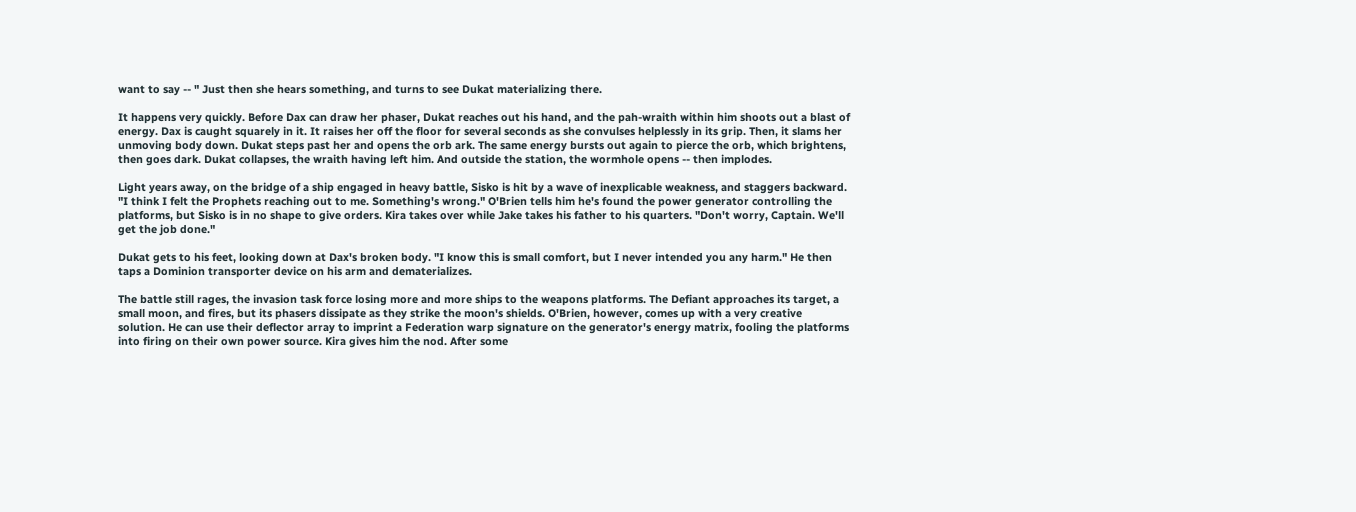want to say -- " Just then she hears something, and turns to see Dukat materializing there.

It happens very quickly. Before Dax can draw her phaser, Dukat reaches out his hand, and the pah-wraith within him shoots out a blast of energy. Dax is caught squarely in it. It raises her off the floor for several seconds as she convulses helplessly in its grip. Then, it slams her unmoving body down. Dukat steps past her and opens the orb ark. The same energy bursts out again to pierce the orb, which brightens, then goes dark. Dukat collapses, the wraith having left him. And outside the station, the wormhole opens -- then implodes.

Light years away, on the bridge of a ship engaged in heavy battle, Sisko is hit by a wave of inexplicable weakness, and staggers backward. "I think I felt the Prophets reaching out to me. Something's wrong." O'Brien tells him he's found the power generator controlling the platforms, but Sisko is in no shape to give orders. Kira takes over while Jake takes his father to his quarters. "Don't worry, Captain. We'll get the job done."

Dukat gets to his feet, looking down at Dax's broken body. "I know this is small comfort, but I never intended you any harm." He then taps a Dominion transporter device on his arm and dematerializes.

The battle still rages, the invasion task force losing more and more ships to the weapons platforms. The Defiant approaches its target, a small moon, and fires, but its phasers dissipate as they strike the moon's shields. O'Brien, however, comes up with a very creative solution. He can use their deflector array to imprint a Federation warp signature on the generator's energy matrix, fooling the platforms into firing on their own power source. Kira gives him the nod. After some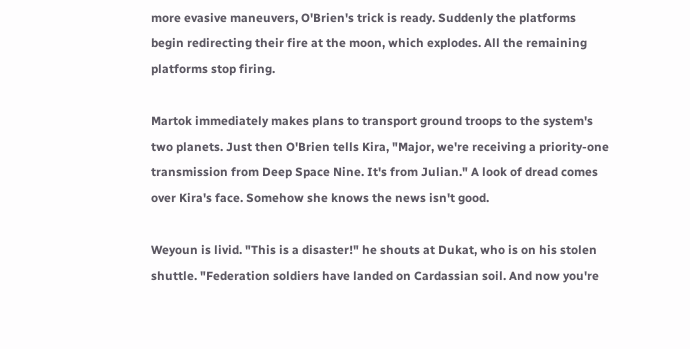more evasive maneuvers, O'Brien's trick is ready. Suddenly the platforms begin redirecting their fire at the moon, which explodes. All the remaining platforms stop firing.

Martok immediately makes plans to transport ground troops to the system's two planets. Just then O'Brien tells Kira, "Major, we're receiving a priority-one transmission from Deep Space Nine. It's from Julian." A look of dread comes over Kira's face. Somehow she knows the news isn't good.

Weyoun is livid. "This is a disaster!" he shouts at Dukat, who is on his stolen shuttle. "Federation soldiers have landed on Cardassian soil. And now you're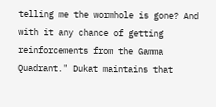telling me the wormhole is gone? And with it any chance of getting reinforcements from the Gamma Quadrant." Dukat maintains that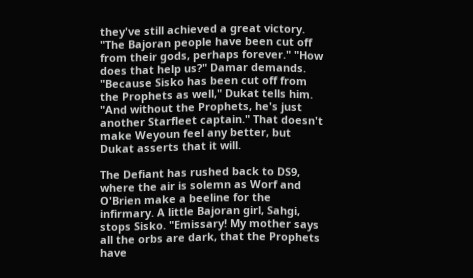they've still achieved a great victory. "The Bajoran people have been cut off from their gods, perhaps forever." "How does that help us?" Damar demands. "Because Sisko has been cut off from the Prophets as well," Dukat tells him. "And without the Prophets, he's just another Starfleet captain." That doesn't make Weyoun feel any better, but Dukat asserts that it will.

The Defiant has rushed back to DS9, where the air is solemn as Worf and O'Brien make a beeline for the infirmary. A little Bajoran girl, Sahgi, stops Sisko. "Emissary! My mother says all the orbs are dark, that the Prophets have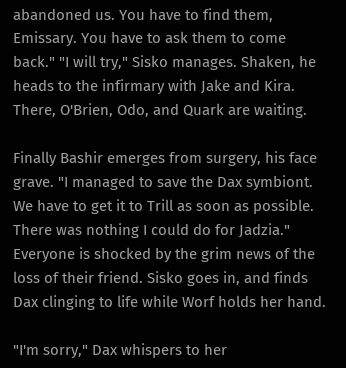abandoned us. You have to find them, Emissary. You have to ask them to come back." "I will try," Sisko manages. Shaken, he heads to the infirmary with Jake and Kira. There, O'Brien, Odo, and Quark are waiting.

Finally Bashir emerges from surgery, his face grave. "I managed to save the Dax symbiont. We have to get it to Trill as soon as possible. There was nothing I could do for Jadzia." Everyone is shocked by the grim news of the loss of their friend. Sisko goes in, and finds Dax clinging to life while Worf holds her hand.

"I'm sorry," Dax whispers to her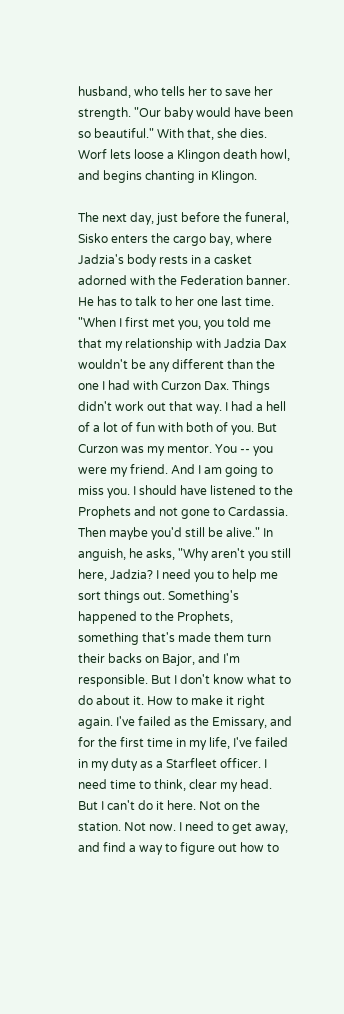husband, who tells her to save her strength. "Our baby would have been so beautiful." With that, she dies. Worf lets loose a Klingon death howl, and begins chanting in Klingon.

The next day, just before the funeral, Sisko enters the cargo bay, where Jadzia's body rests in a casket adorned with the Federation banner. He has to talk to her one last time. "When I first met you, you told me that my relationship with Jadzia Dax wouldn't be any different than the one I had with Curzon Dax. Things didn't work out that way. I had a hell of a lot of fun with both of you. But Curzon was my mentor. You -- you were my friend. And I am going to miss you. I should have listened to the Prophets and not gone to Cardassia. Then maybe you'd still be alive." In anguish, he asks, "Why aren't you still here, Jadzia? I need you to help me sort things out. Something's happened to the Prophets, something that's made them turn their backs on Bajor, and I'm responsible. But I don't know what to do about it. How to make it right again. I've failed as the Emissary, and for the first time in my life, I've failed in my duty as a Starfleet officer. I need time to think, clear my head. But I can't do it here. Not on the station. Not now. I need to get away, and find a way to figure out how to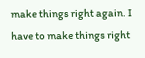make things right again. I have to make things right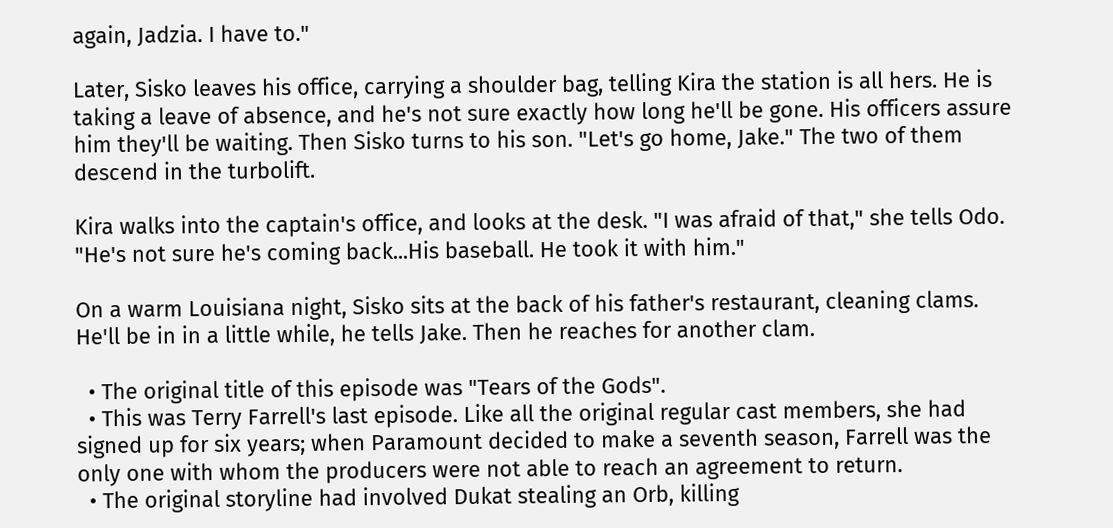again, Jadzia. I have to."

Later, Sisko leaves his office, carrying a shoulder bag, telling Kira the station is all hers. He is taking a leave of absence, and he's not sure exactly how long he'll be gone. His officers assure him they'll be waiting. Then Sisko turns to his son. "Let's go home, Jake." The two of them descend in the turbolift.

Kira walks into the captain's office, and looks at the desk. "I was afraid of that," she tells Odo. "He's not sure he's coming back...His baseball. He took it with him."

On a warm Louisiana night, Sisko sits at the back of his father's restaurant, cleaning clams. He'll be in in a little while, he tells Jake. Then he reaches for another clam.

  • The original title of this episode was "Tears of the Gods".
  • This was Terry Farrell's last episode. Like all the original regular cast members, she had signed up for six years; when Paramount decided to make a seventh season, Farrell was the only one with whom the producers were not able to reach an agreement to return.
  • The original storyline had involved Dukat stealing an Orb, killing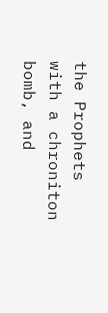the Prophets with a chroniton bomb, and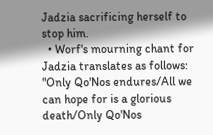Jadzia sacrificing herself to stop him.
  • Worf's mourning chant for Jadzia translates as follows: "Only Qo'Nos endures/All we can hope for is a glorious death/Only Qo'Nos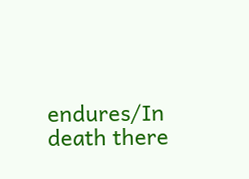endures/In death there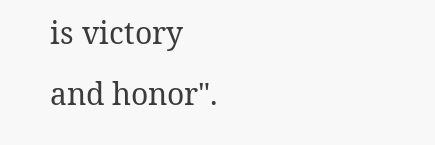is victory and honor".